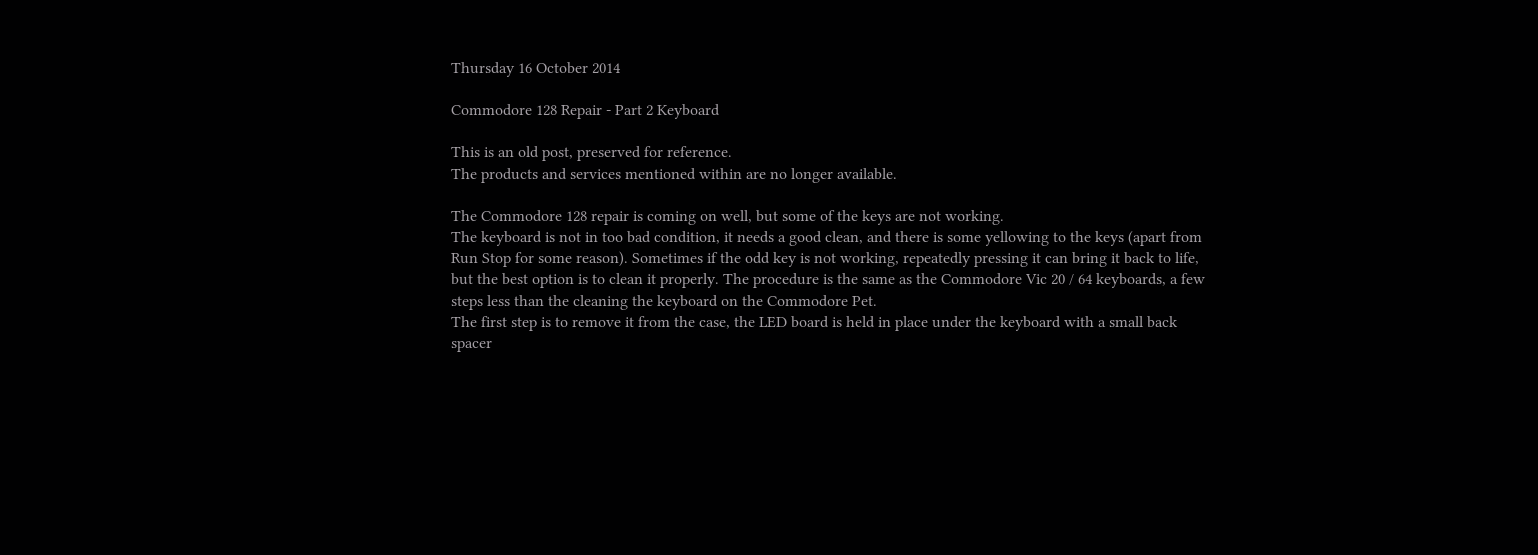Thursday 16 October 2014

Commodore 128 Repair - Part 2 Keyboard

This is an old post, preserved for reference.
The products and services mentioned within are no longer available.

The Commodore 128 repair is coming on well, but some of the keys are not working.
The keyboard is not in too bad condition, it needs a good clean, and there is some yellowing to the keys (apart from Run Stop for some reason). Sometimes if the odd key is not working, repeatedly pressing it can bring it back to life, but the best option is to clean it properly. The procedure is the same as the Commodore Vic 20 / 64 keyboards, a few steps less than the cleaning the keyboard on the Commodore Pet.
The first step is to remove it from the case, the LED board is held in place under the keyboard with a small back spacer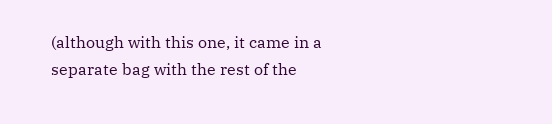(although with this one, it came in a separate bag with the rest of the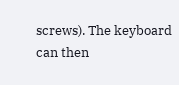screws). The keyboard can then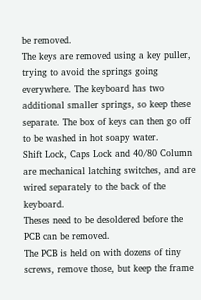be removed.
The keys are removed using a key puller, trying to avoid the springs going everywhere. The keyboard has two additional smaller springs, so keep these separate. The box of keys can then go off to be washed in hot soapy water.
Shift Lock, Caps Lock and 40/80 Column are mechanical latching switches, and are wired separately to the back of the keyboard.
Theses need to be desoldered before the PCB can be removed.
The PCB is held on with dozens of tiny screws, remove those, but keep the frame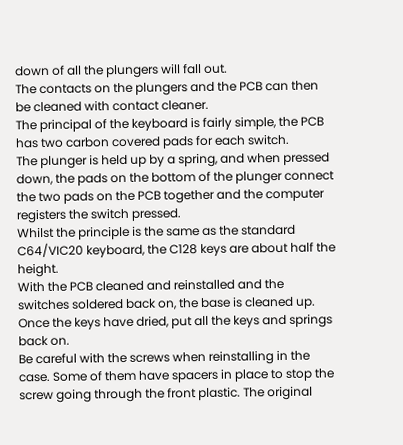down of all the plungers will fall out.
The contacts on the plungers and the PCB can then be cleaned with contact cleaner.
The principal of the keyboard is fairly simple, the PCB has two carbon covered pads for each switch.
The plunger is held up by a spring, and when pressed down, the pads on the bottom of the plunger connect the two pads on the PCB together and the computer registers the switch pressed.
Whilst the principle is the same as the standard C64/VIC20 keyboard, the C128 keys are about half the height.
With the PCB cleaned and reinstalled and the switches soldered back on, the base is cleaned up.
Once the keys have dried, put all the keys and springs back on.
Be careful with the screws when reinstalling in the case. Some of them have spacers in place to stop the screw going through the front plastic. The original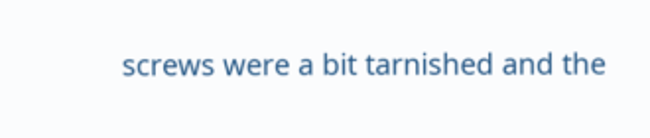screws were a bit tarnished and the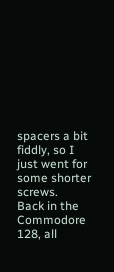spacers a bit fiddly, so I just went for some shorter screws.
Back in the Commodore 128, all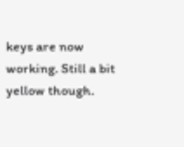keys are now working. Still a bit yellow though.